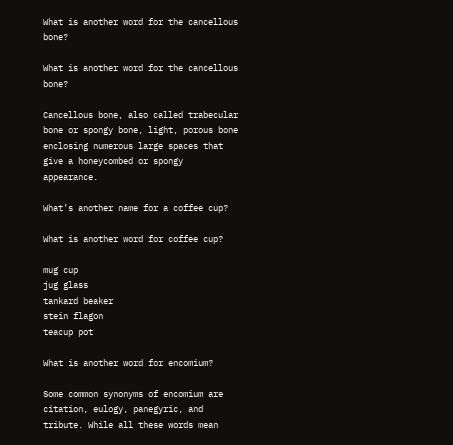What is another word for the cancellous bone?

What is another word for the cancellous bone?

Cancellous bone, also called trabecular bone or spongy bone, light, porous bone enclosing numerous large spaces that give a honeycombed or spongy appearance.

What’s another name for a coffee cup?

What is another word for coffee cup?

mug cup
jug glass
tankard beaker
stein flagon
teacup pot

What is another word for encomium?

Some common synonyms of encomium are citation, eulogy, panegyric, and tribute. While all these words mean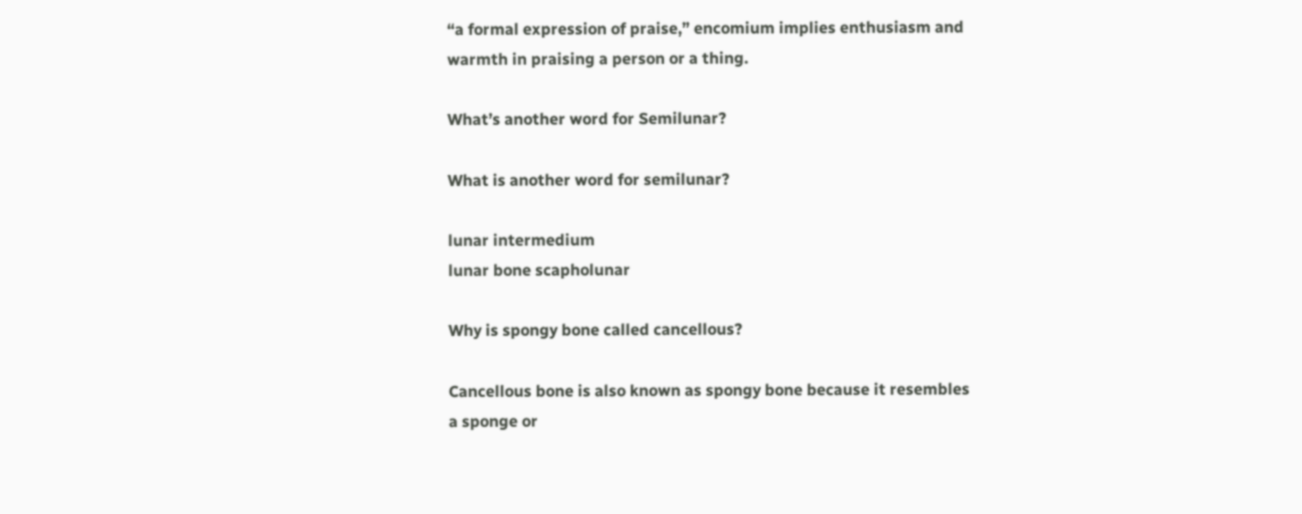“a formal expression of praise,” encomium implies enthusiasm and warmth in praising a person or a thing.

What’s another word for Semilunar?

What is another word for semilunar?

lunar intermedium
lunar bone scapholunar

Why is spongy bone called cancellous?

Cancellous bone is also known as spongy bone because it resembles a sponge or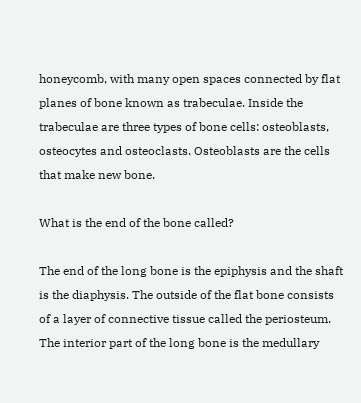honeycomb, with many open spaces connected by flat planes of bone known as trabeculae. Inside the trabeculae are three types of bone cells: osteoblasts, osteocytes and osteoclasts. Osteoblasts are the cells that make new bone.

What is the end of the bone called?

The end of the long bone is the epiphysis and the shaft is the diaphysis. The outside of the flat bone consists of a layer of connective tissue called the periosteum. The interior part of the long bone is the medullary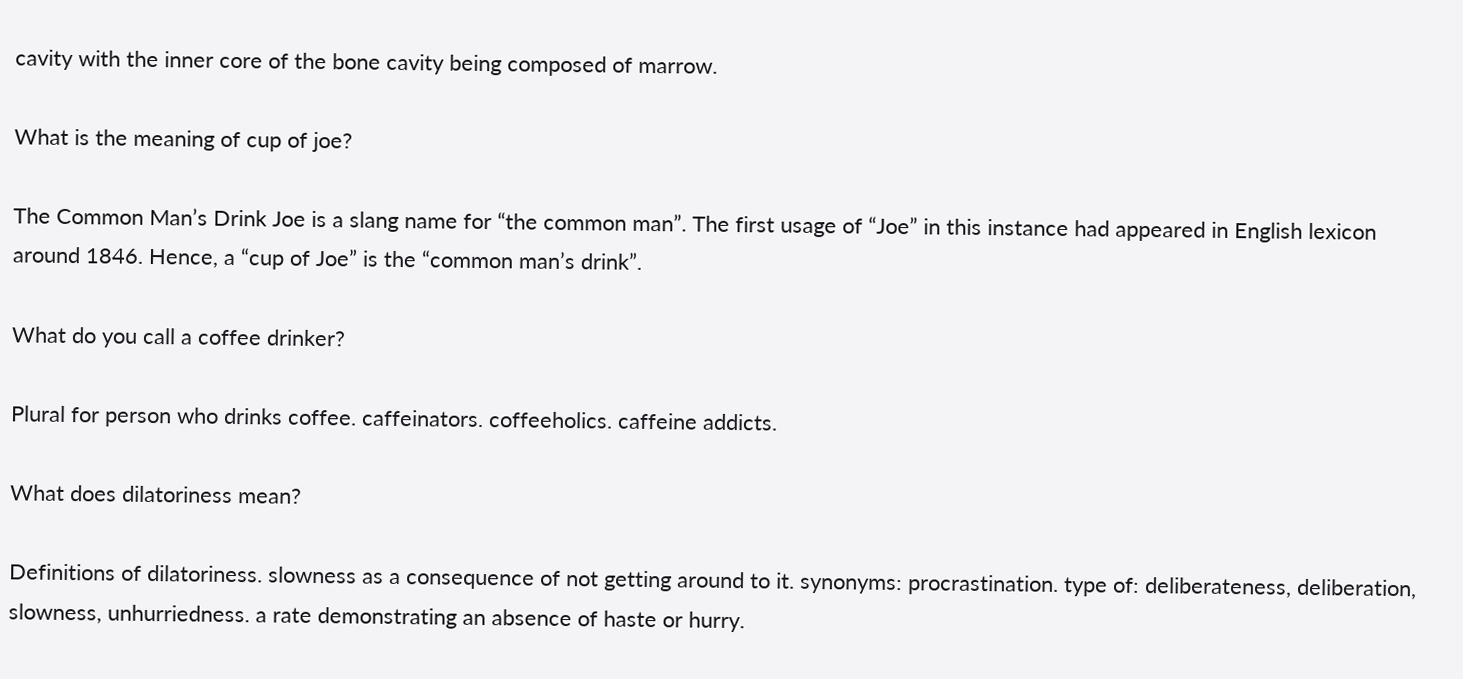cavity with the inner core of the bone cavity being composed of marrow.

What is the meaning of cup of joe?

The Common Man’s Drink Joe is a slang name for “the common man”. The first usage of “Joe” in this instance had appeared in English lexicon around 1846. Hence, a “cup of Joe” is the “common man’s drink”.

What do you call a coffee drinker?

Plural for person who drinks coffee. caffeinators. coffeeholics. caffeine addicts.

What does dilatoriness mean?

Definitions of dilatoriness. slowness as a consequence of not getting around to it. synonyms: procrastination. type of: deliberateness, deliberation, slowness, unhurriedness. a rate demonstrating an absence of haste or hurry.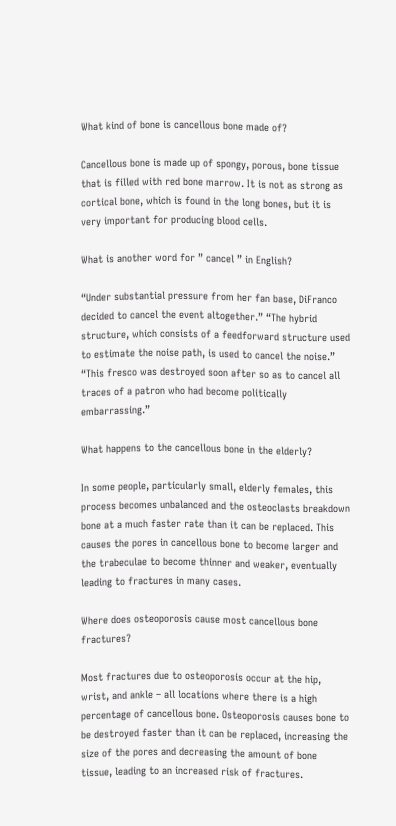What kind of bone is cancellous bone made of?

Cancellous bone is made up of spongy, porous, bone tissue that is filled with red bone marrow. It is not as strong as cortical bone, which is found in the long bones, but it is very important for producing blood cells.

What is another word for ” cancel ” in English?

“Under substantial pressure from her fan base, DiFranco decided to cancel the event altogether.” “The hybrid structure, which consists of a feedforward structure used to estimate the noise path, is used to cancel the noise.” “This fresco was destroyed soon after so as to cancel all traces of a patron who had become politically embarrassing.”

What happens to the cancellous bone in the elderly?

In some people, particularly small, elderly females, this process becomes unbalanced and the osteoclasts breakdown bone at a much faster rate than it can be replaced. This causes the pores in cancellous bone to become larger and the trabeculae to become thinner and weaker, eventually leading to fractures in many cases.

Where does osteoporosis cause most cancellous bone fractures?

Most fractures due to osteoporosis occur at the hip, wrist, and ankle – all locations where there is a high percentage of cancellous bone. Osteoporosis causes bone to be destroyed faster than it can be replaced, increasing the size of the pores and decreasing the amount of bone tissue, leading to an increased risk of fractures.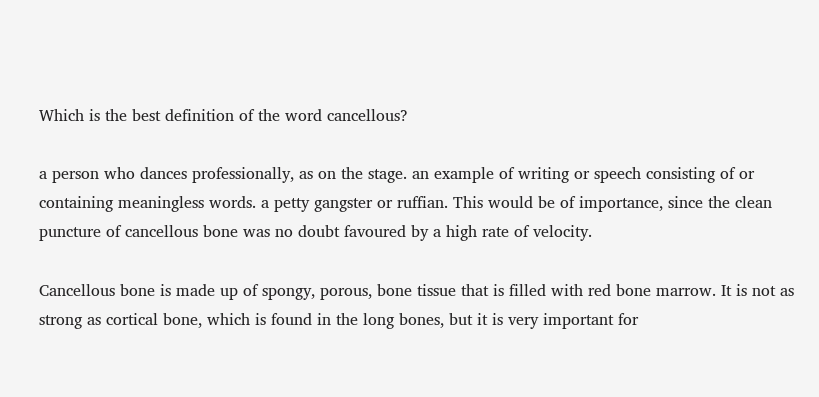Which is the best definition of the word cancellous?

a person who dances professionally, as on the stage. an example of writing or speech consisting of or containing meaningless words. a petty gangster or ruffian. This would be of importance, since the clean puncture of cancellous bone was no doubt favoured by a high rate of velocity.

Cancellous bone is made up of spongy, porous, bone tissue that is filled with red bone marrow. It is not as strong as cortical bone, which is found in the long bones, but it is very important for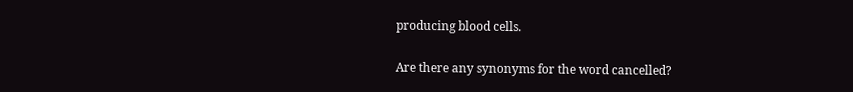producing blood cells.

Are there any synonyms for the word cancelled?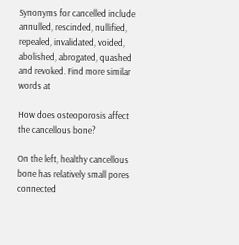Synonyms for cancelled include annulled, rescinded, nullified, repealed, invalidated, voided, abolished, abrogated, quashed and revoked. Find more similar words at

How does osteoporosis affect the cancellous bone?

On the left, healthy cancellous bone has relatively small pores connected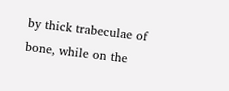by thick trabeculae of bone, while on the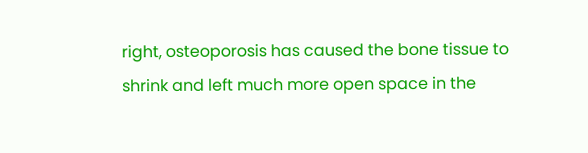right, osteoporosis has caused the bone tissue to shrink and left much more open space in the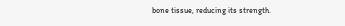bone tissue, reducing its strength.